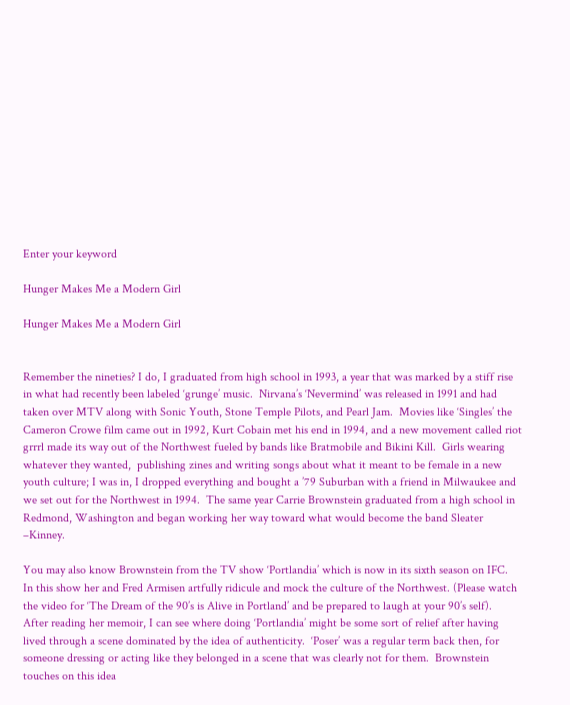Enter your keyword

Hunger Makes Me a Modern Girl

Hunger Makes Me a Modern Girl


Remember the nineties? I do, I graduated from high school in 1993, a year that was marked by a stiff rise in what had recently been labeled ‘grunge’ music.  Nirvana’s ‘Nevermind’ was released in 1991 and had taken over MTV along with Sonic Youth, Stone Temple Pilots, and Pearl Jam.  Movies like ‘Singles’ the Cameron Crowe film came out in 1992, Kurt Cobain met his end in 1994, and a new movement called riot grrrl made its way out of the Northwest fueled by bands like Bratmobile and Bikini Kill.  Girls wearing whatever they wanted,  publishing zines and writing songs about what it meant to be female in a new youth culture; I was in, I dropped everything and bought a ’79 Suburban with a friend in Milwaukee and we set out for the Northwest in 1994.  The same year Carrie Brownstein graduated from a high school in Redmond, Washington and began working her way toward what would become the band Sleater –Kinney.

You may also know Brownstein from the TV show ‘Portlandia’ which is now in its sixth season on IFC.  In this show her and Fred Armisen artfully ridicule and mock the culture of the Northwest. (Please watch the video for ‘The Dream of the 90’s is Alive in Portland’ and be prepared to laugh at your 90’s self).  After reading her memoir, I can see where doing ‘Portlandia’ might be some sort of relief after having lived through a scene dominated by the idea of authenticity.  ‘Poser’ was a regular term back then, for someone dressing or acting like they belonged in a scene that was clearly not for them.  Brownstein touches on this idea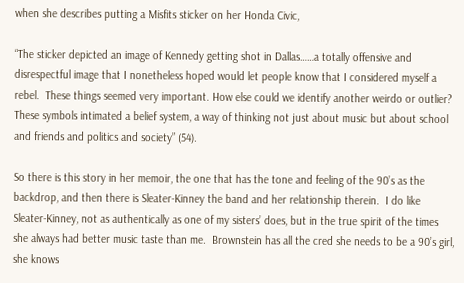when she describes putting a Misfits sticker on her Honda Civic,

“The sticker depicted an image of Kennedy getting shot in Dallas……a totally offensive and disrespectful image that I nonetheless hoped would let people know that I considered myself a rebel.  These things seemed very important. How else could we identify another weirdo or outlier? These symbols intimated a belief system, a way of thinking not just about music but about school and friends and politics and society” (54).

So there is this story in her memoir, the one that has the tone and feeling of the 90’s as the backdrop, and then there is Sleater-Kinney the band and her relationship therein.  I do like Sleater-Kinney, not as authentically as one of my sisters’ does, but in the true spirit of the times she always had better music taste than me.  Brownstein has all the cred she needs to be a 90’s girl, she knows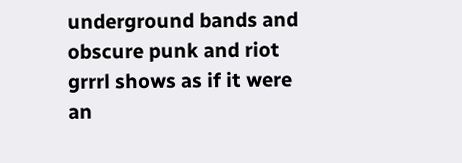underground bands and obscure punk and riot grrrl shows as if it were an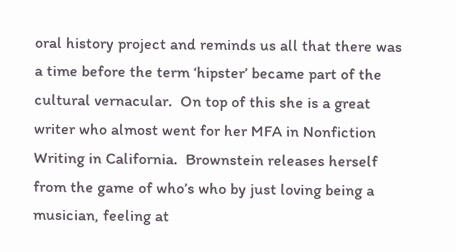oral history project and reminds us all that there was a time before the term ‘hipster’ became part of the cultural vernacular.  On top of this she is a great writer who almost went for her MFA in Nonfiction Writing in California.  Brownstein releases herself from the game of who’s who by just loving being a musician, feeling at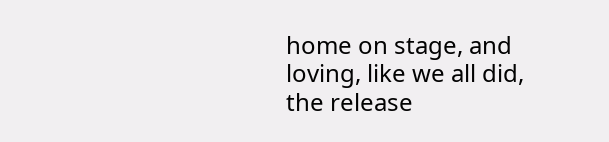home on stage, and loving, like we all did, the release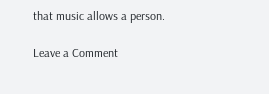that music allows a person.

Leave a Comment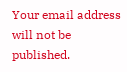Your email address will not be published.